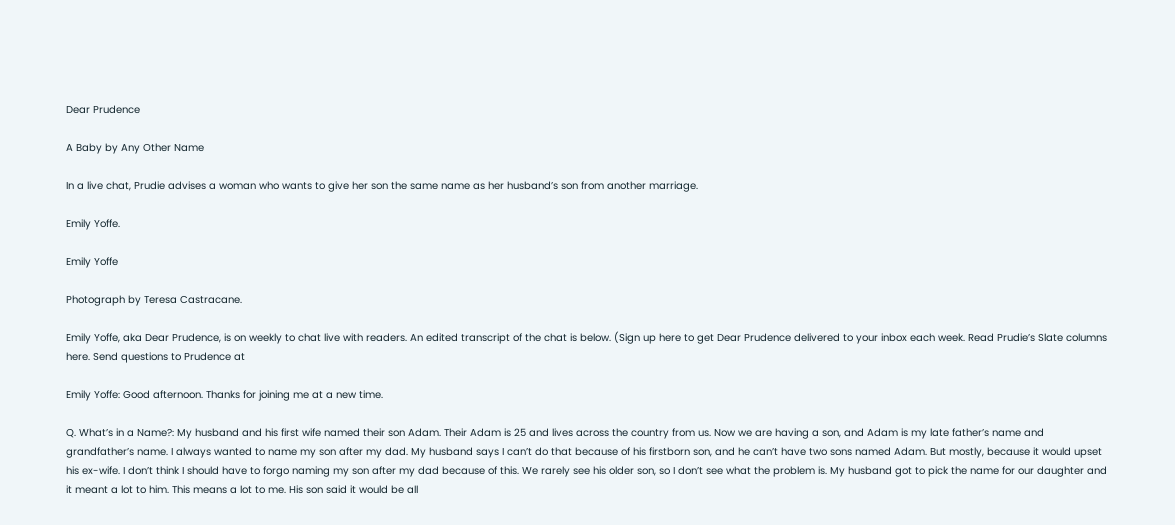Dear Prudence

A Baby by Any Other Name

In a live chat, Prudie advises a woman who wants to give her son the same name as her husband’s son from another marriage.

Emily Yoffe.

Emily Yoffe

Photograph by Teresa Castracane.

Emily Yoffe, aka Dear Prudence, is on weekly to chat live with readers. An edited transcript of the chat is below. (Sign up here to get Dear Prudence delivered to your inbox each week. Read Prudie’s Slate columns here. Send questions to Prudence at

Emily Yoffe: Good afternoon. Thanks for joining me at a new time.

Q. What’s in a Name?: My husband and his first wife named their son Adam. Their Adam is 25 and lives across the country from us. Now we are having a son, and Adam is my late father’s name and grandfather’s name. I always wanted to name my son after my dad. My husband says I can’t do that because of his firstborn son, and he can’t have two sons named Adam. But mostly, because it would upset his ex-wife. I don’t think I should have to forgo naming my son after my dad because of this. We rarely see his older son, so I don’t see what the problem is. My husband got to pick the name for our daughter and it meant a lot to him. This means a lot to me. His son said it would be all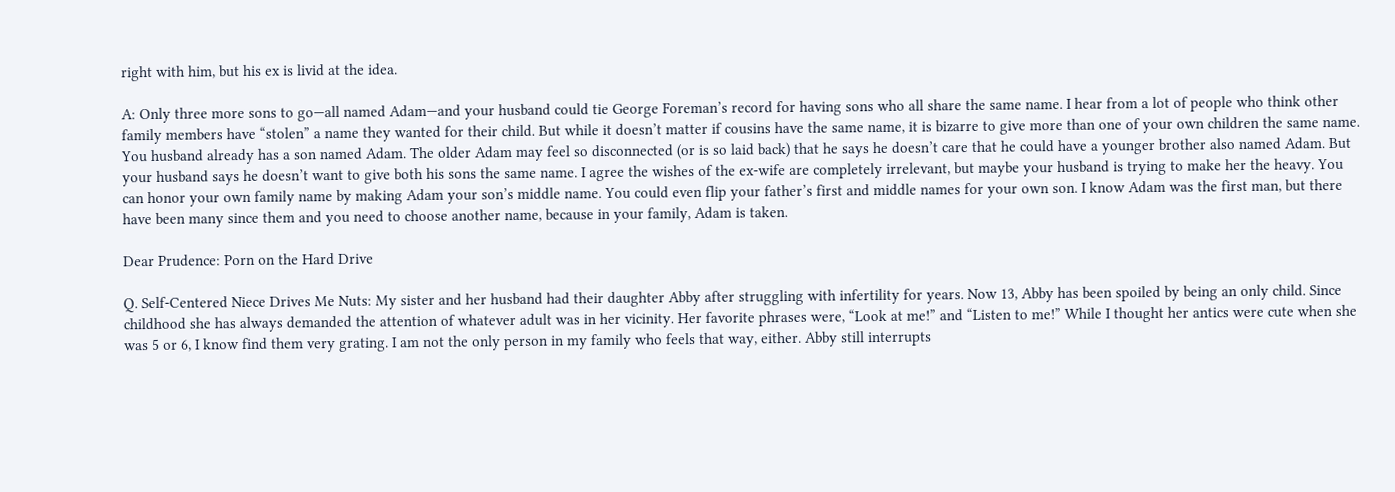right with him, but his ex is livid at the idea.

A: Only three more sons to go—all named Adam—and your husband could tie George Foreman’s record for having sons who all share the same name. I hear from a lot of people who think other family members have “stolen” a name they wanted for their child. But while it doesn’t matter if cousins have the same name, it is bizarre to give more than one of your own children the same name. You husband already has a son named Adam. The older Adam may feel so disconnected (or is so laid back) that he says he doesn’t care that he could have a younger brother also named Adam. But your husband says he doesn’t want to give both his sons the same name. I agree the wishes of the ex-wife are completely irrelevant, but maybe your husband is trying to make her the heavy. You can honor your own family name by making Adam your son’s middle name. You could even flip your father’s first and middle names for your own son. I know Adam was the first man, but there have been many since them and you need to choose another name, because in your family, Adam is taken.

Dear Prudence: Porn on the Hard Drive

Q. Self-Centered Niece Drives Me Nuts: My sister and her husband had their daughter Abby after struggling with infertility for years. Now 13, Abby has been spoiled by being an only child. Since childhood she has always demanded the attention of whatever adult was in her vicinity. Her favorite phrases were, “Look at me!” and “Listen to me!” While I thought her antics were cute when she was 5 or 6, I know find them very grating. I am not the only person in my family who feels that way, either. Abby still interrupts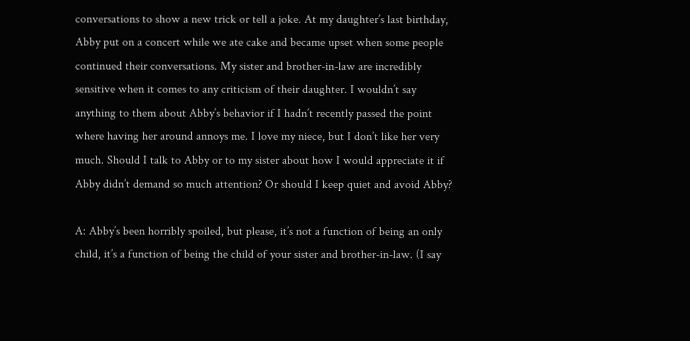conversations to show a new trick or tell a joke. At my daughter’s last birthday, Abby put on a concert while we ate cake and became upset when some people continued their conversations. My sister and brother-in-law are incredibly sensitive when it comes to any criticism of their daughter. I wouldn’t say anything to them about Abby’s behavior if I hadn’t recently passed the point where having her around annoys me. I love my niece, but I don’t like her very much. Should I talk to Abby or to my sister about how I would appreciate it if Abby didn’t demand so much attention? Or should I keep quiet and avoid Abby?

A: Abby’s been horribly spoiled, but please, it’s not a function of being an only child, it’s a function of being the child of your sister and brother-in-law. (I say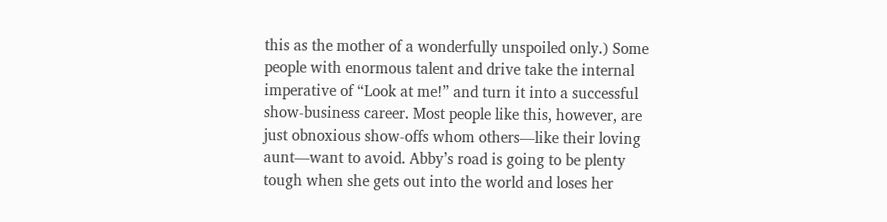this as the mother of a wonderfully unspoiled only.) Some people with enormous talent and drive take the internal imperative of “Look at me!” and turn it into a successful show-business career. Most people like this, however, are just obnoxious show-offs whom others—like their loving aunt—want to avoid. Abby’s road is going to be plenty tough when she gets out into the world and loses her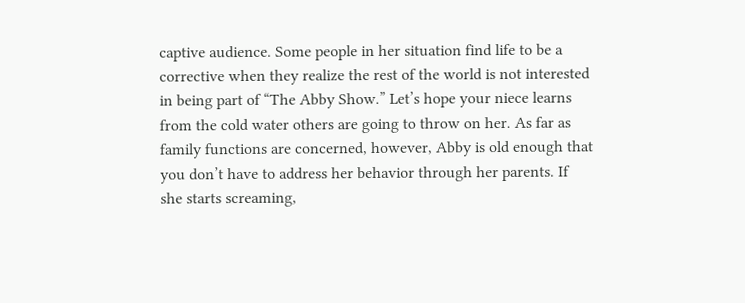captive audience. Some people in her situation find life to be a corrective when they realize the rest of the world is not interested in being part of “The Abby Show.” Let’s hope your niece learns from the cold water others are going to throw on her. As far as family functions are concerned, however, Abby is old enough that you don’t have to address her behavior through her parents. If she starts screaming,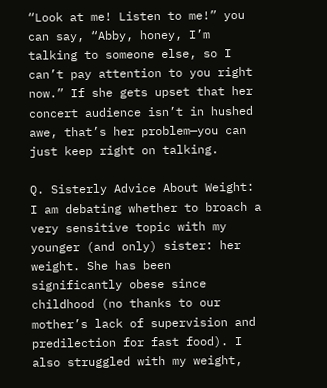“Look at me! Listen to me!” you can say, “Abby, honey, I’m talking to someone else, so I can’t pay attention to you right now.” If she gets upset that her concert audience isn’t in hushed awe, that’s her problem—you can just keep right on talking.

Q. Sisterly Advice About Weight: I am debating whether to broach a very sensitive topic with my younger (and only) sister: her weight. She has been significantly obese since childhood (no thanks to our mother’s lack of supervision and predilection for fast food). I also struggled with my weight,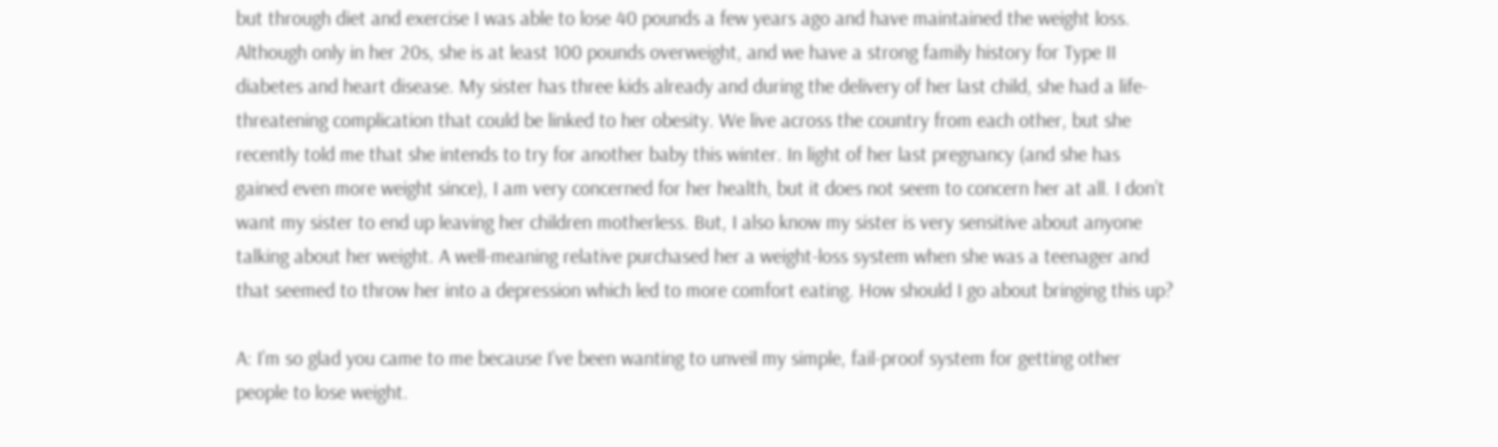but through diet and exercise I was able to lose 40 pounds a few years ago and have maintained the weight loss. Although only in her 20s, she is at least 100 pounds overweight, and we have a strong family history for Type II diabetes and heart disease. My sister has three kids already and during the delivery of her last child, she had a life-threatening complication that could be linked to her obesity. We live across the country from each other, but she recently told me that she intends to try for another baby this winter. In light of her last pregnancy (and she has gained even more weight since), I am very concerned for her health, but it does not seem to concern her at all. I don’t want my sister to end up leaving her children motherless. But, I also know my sister is very sensitive about anyone talking about her weight. A well-meaning relative purchased her a weight-loss system when she was a teenager and that seemed to throw her into a depression which led to more comfort eating. How should I go about bringing this up?

A: I’m so glad you came to me because I’ve been wanting to unveil my simple, fail-proof system for getting other people to lose weight.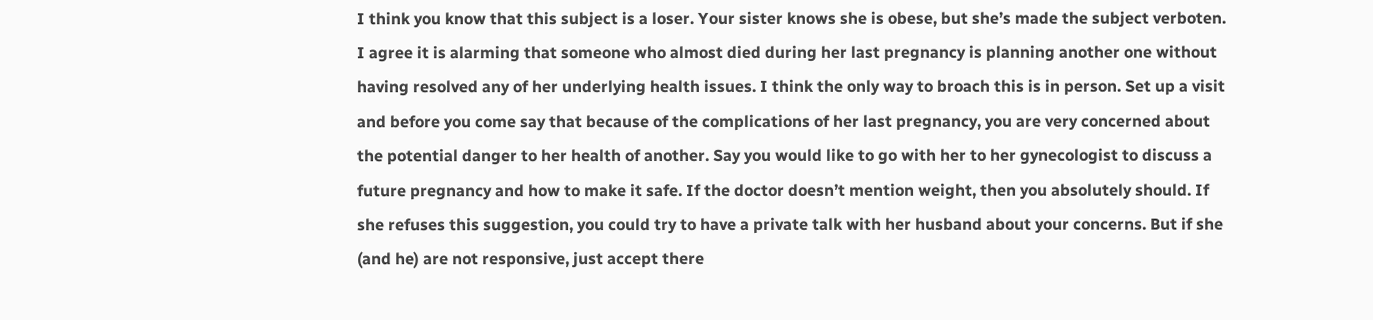I think you know that this subject is a loser. Your sister knows she is obese, but she’s made the subject verboten. I agree it is alarming that someone who almost died during her last pregnancy is planning another one without having resolved any of her underlying health issues. I think the only way to broach this is in person. Set up a visit and before you come say that because of the complications of her last pregnancy, you are very concerned about the potential danger to her health of another. Say you would like to go with her to her gynecologist to discuss a future pregnancy and how to make it safe. If the doctor doesn’t mention weight, then you absolutely should. If she refuses this suggestion, you could try to have a private talk with her husband about your concerns. But if she (and he) are not responsive, just accept there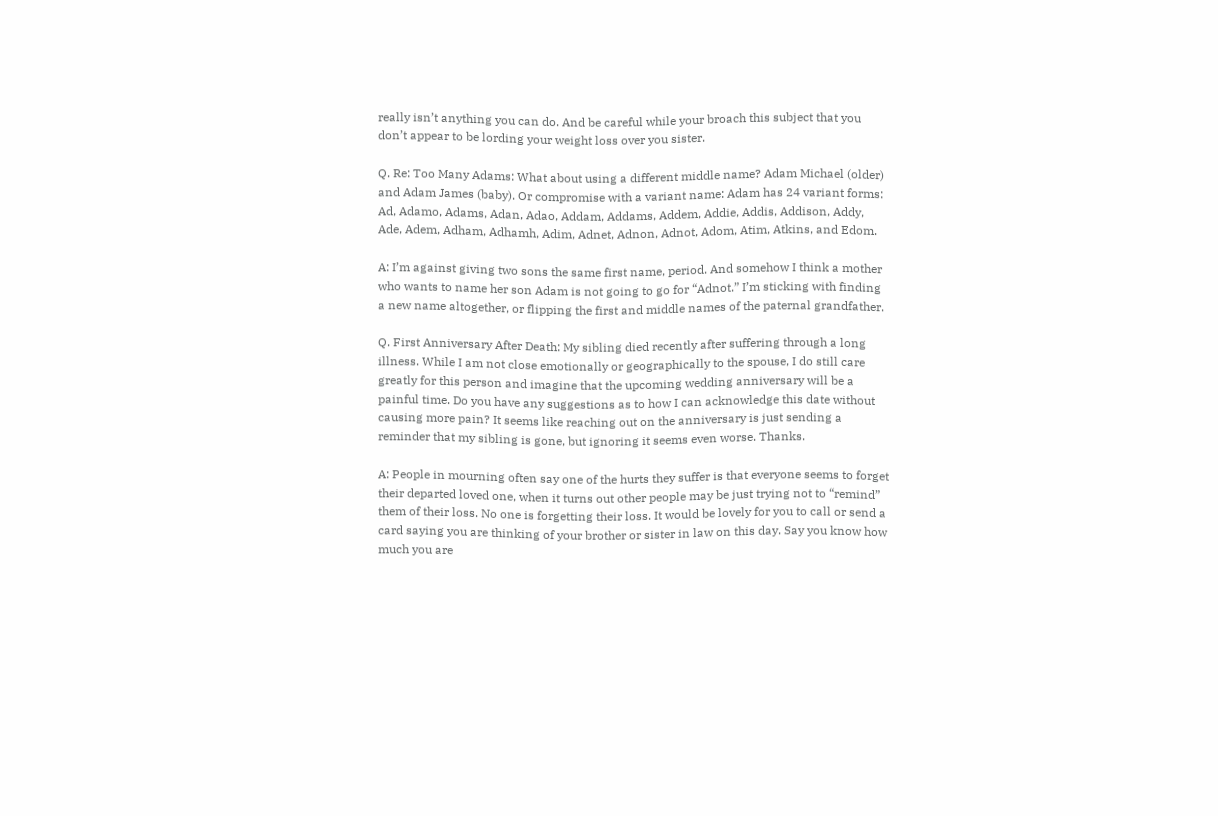really isn’t anything you can do. And be careful while your broach this subject that you don’t appear to be lording your weight loss over you sister.

Q. Re: Too Many Adams: What about using a different middle name? Adam Michael (older) and Adam James (baby). Or compromise with a variant name: Adam has 24 variant forms: Ad, Adamo, Adams, Adan, Adao, Addam, Addams, Addem, Addie, Addis, Addison, Addy, Ade, Adem, Adham, Adhamh, Adim, Adnet, Adnon, Adnot, Adom, Atim, Atkins, and Edom.

A: I’m against giving two sons the same first name, period. And somehow I think a mother who wants to name her son Adam is not going to go for “Adnot.” I’m sticking with finding a new name altogether, or flipping the first and middle names of the paternal grandfather.

Q. First Anniversary After Death: My sibling died recently after suffering through a long illness. While I am not close emotionally or geographically to the spouse, I do still care greatly for this person and imagine that the upcoming wedding anniversary will be a painful time. Do you have any suggestions as to how I can acknowledge this date without causing more pain? It seems like reaching out on the anniversary is just sending a reminder that my sibling is gone, but ignoring it seems even worse. Thanks.

A: People in mourning often say one of the hurts they suffer is that everyone seems to forget their departed loved one, when it turns out other people may be just trying not to “remind” them of their loss. No one is forgetting their loss. It would be lovely for you to call or send a card saying you are thinking of your brother or sister in law on this day. Say you know how much you are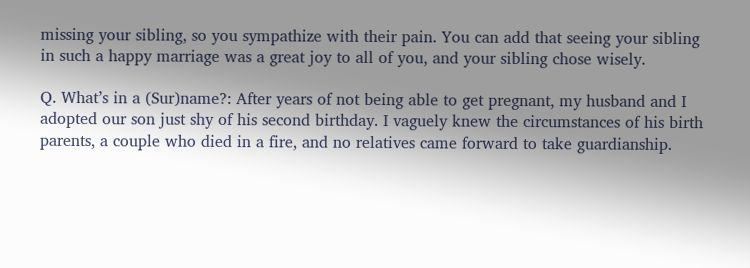missing your sibling, so you sympathize with their pain. You can add that seeing your sibling in such a happy marriage was a great joy to all of you, and your sibling chose wisely.

Q. What’s in a (Sur)name?: After years of not being able to get pregnant, my husband and I adopted our son just shy of his second birthday. I vaguely knew the circumstances of his birth parents, a couple who died in a fire, and no relatives came forward to take guardianship.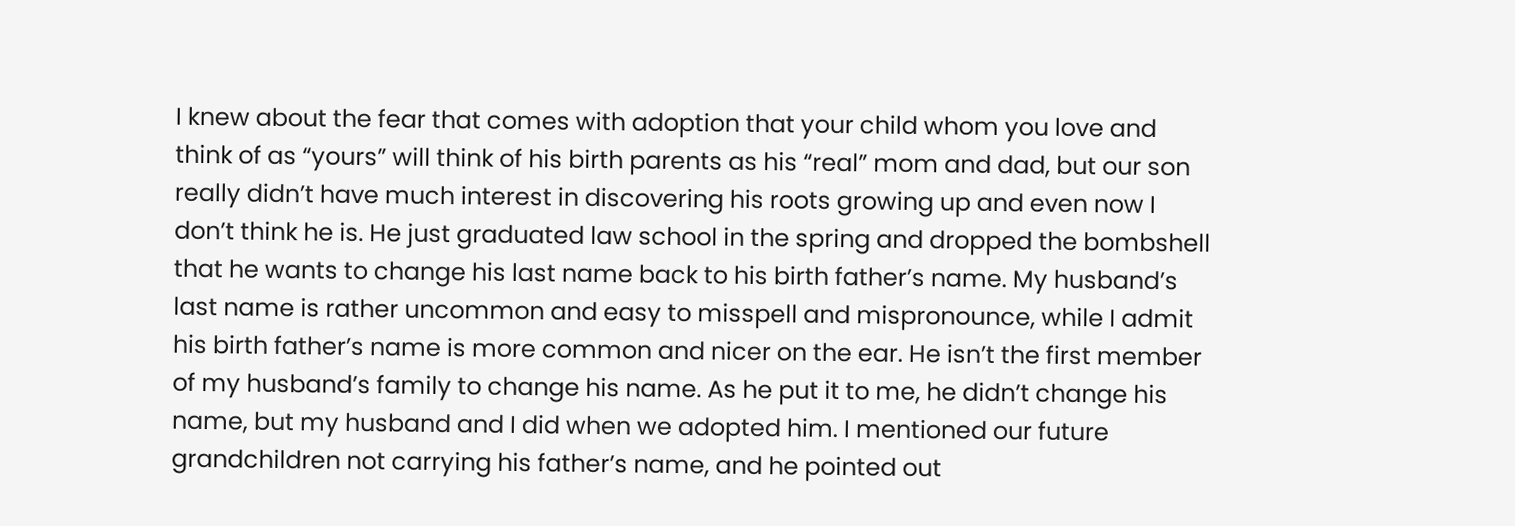I knew about the fear that comes with adoption that your child whom you love and think of as “yours” will think of his birth parents as his “real” mom and dad, but our son really didn’t have much interest in discovering his roots growing up and even now I don’t think he is. He just graduated law school in the spring and dropped the bombshell that he wants to change his last name back to his birth father’s name. My husband’s last name is rather uncommon and easy to misspell and mispronounce, while I admit his birth father’s name is more common and nicer on the ear. He isn’t the first member of my husband’s family to change his name. As he put it to me, he didn’t change his name, but my husband and I did when we adopted him. I mentioned our future grandchildren not carrying his father’s name, and he pointed out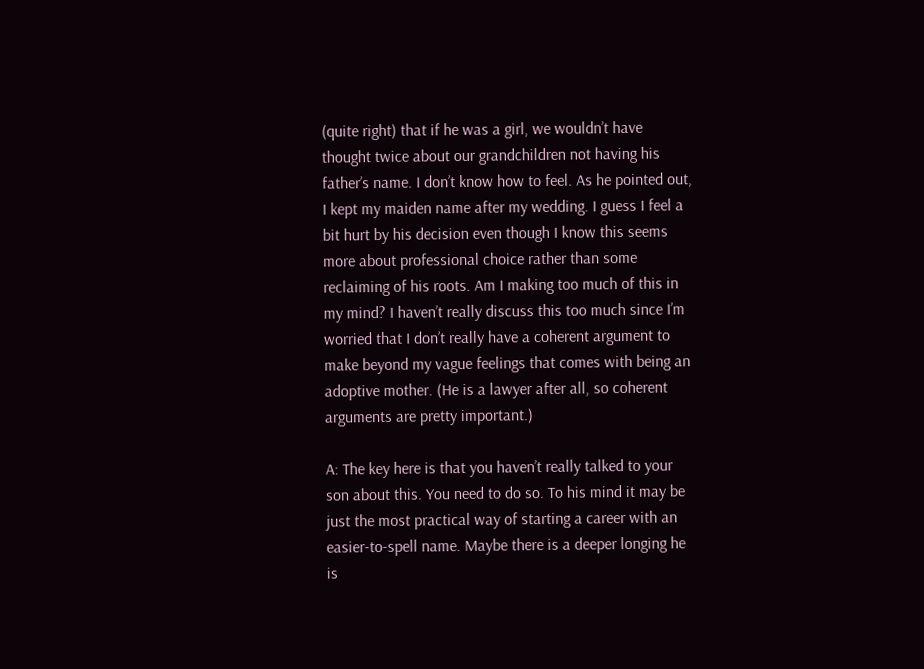(quite right) that if he was a girl, we wouldn’t have thought twice about our grandchildren not having his father’s name. I don’t know how to feel. As he pointed out, I kept my maiden name after my wedding. I guess I feel a bit hurt by his decision even though I know this seems more about professional choice rather than some reclaiming of his roots. Am I making too much of this in my mind? I haven’t really discuss this too much since I’m worried that I don’t really have a coherent argument to make beyond my vague feelings that comes with being an adoptive mother. (He is a lawyer after all, so coherent arguments are pretty important.)

A: The key here is that you haven’t really talked to your son about this. You need to do so. To his mind it may be just the most practical way of starting a career with an easier-to-spell name. Maybe there is a deeper longing he is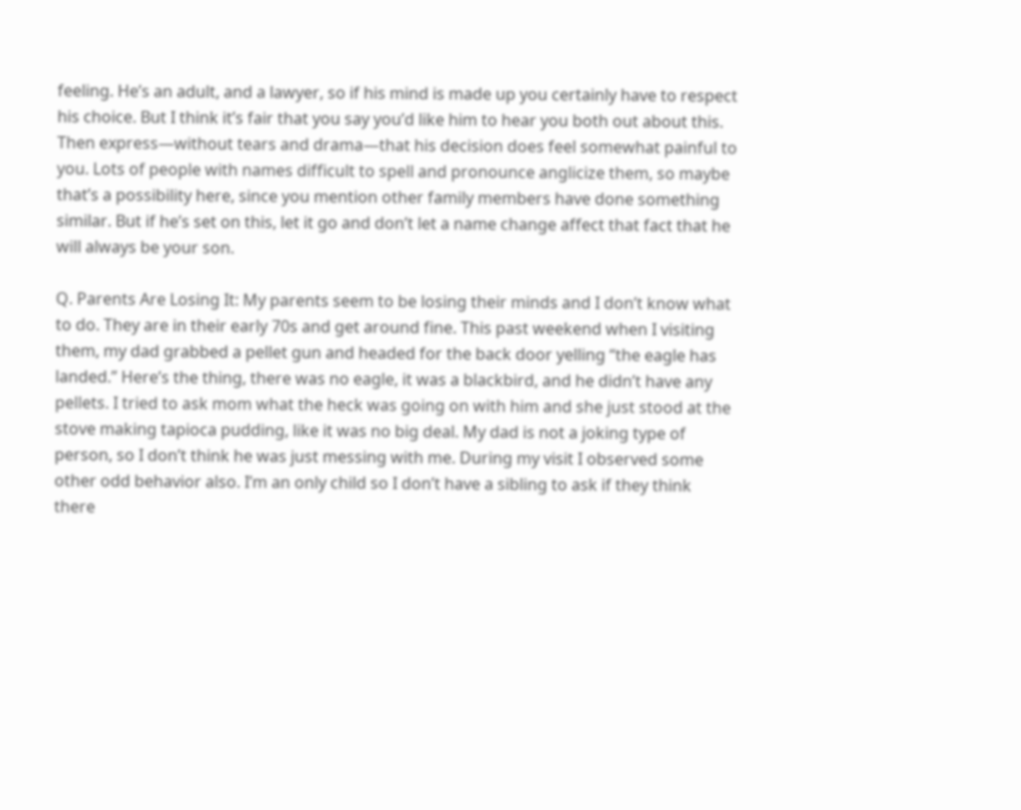feeling. He’s an adult, and a lawyer, so if his mind is made up you certainly have to respect his choice. But I think it’s fair that you say you’d like him to hear you both out about this. Then express—without tears and drama—that his decision does feel somewhat painful to you. Lots of people with names difficult to spell and pronounce anglicize them, so maybe that’s a possibility here, since you mention other family members have done something similar. But if he’s set on this, let it go and don’t let a name change affect that fact that he will always be your son.

Q. Parents Are Losing It: My parents seem to be losing their minds and I don’t know what to do. They are in their early 70s and get around fine. This past weekend when I visiting them, my dad grabbed a pellet gun and headed for the back door yelling “the eagle has landed.” Here’s the thing, there was no eagle, it was a blackbird, and he didn’t have any pellets. I tried to ask mom what the heck was going on with him and she just stood at the stove making tapioca pudding, like it was no big deal. My dad is not a joking type of person, so I don’t think he was just messing with me. During my visit I observed some other odd behavior also. I’m an only child so I don’t have a sibling to ask if they think there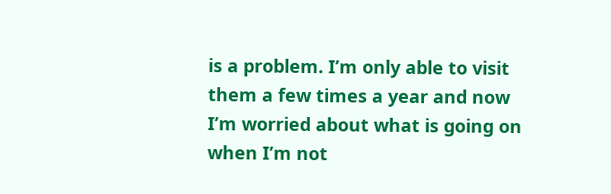is a problem. I’m only able to visit them a few times a year and now I’m worried about what is going on when I’m not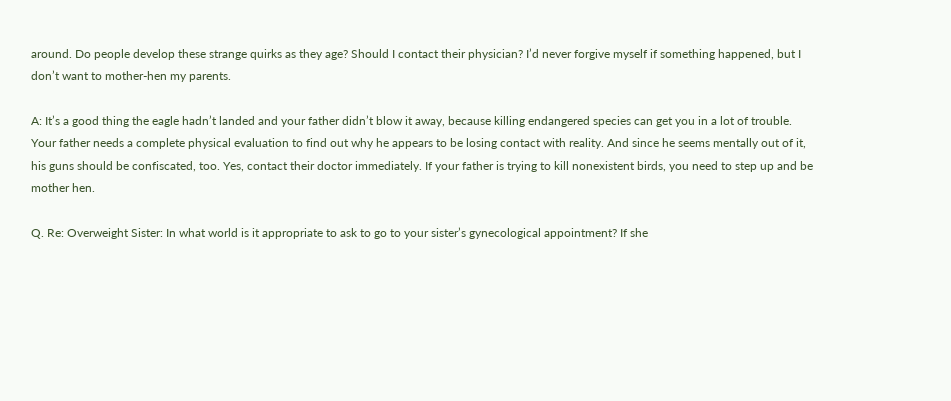around. Do people develop these strange quirks as they age? Should I contact their physician? I’d never forgive myself if something happened, but I don’t want to mother-hen my parents.

A: It’s a good thing the eagle hadn’t landed and your father didn’t blow it away, because killing endangered species can get you in a lot of trouble. Your father needs a complete physical evaluation to find out why he appears to be losing contact with reality. And since he seems mentally out of it, his guns should be confiscated, too. Yes, contact their doctor immediately. If your father is trying to kill nonexistent birds, you need to step up and be mother hen.

Q. Re: Overweight Sister: In what world is it appropriate to ask to go to your sister’s gynecological appointment? If she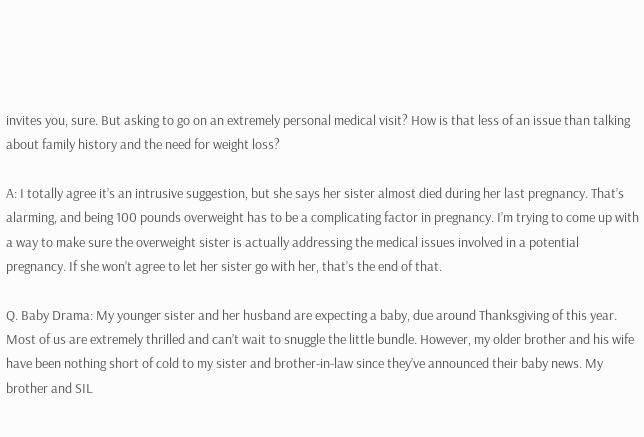invites you, sure. But asking to go on an extremely personal medical visit? How is that less of an issue than talking about family history and the need for weight loss?

A: I totally agree it’s an intrusive suggestion, but she says her sister almost died during her last pregnancy. That’s alarming, and being 100 pounds overweight has to be a complicating factor in pregnancy. I’m trying to come up with a way to make sure the overweight sister is actually addressing the medical issues involved in a potential pregnancy. If she won’t agree to let her sister go with her, that’s the end of that.

Q. Baby Drama: My younger sister and her husband are expecting a baby, due around Thanksgiving of this year. Most of us are extremely thrilled and can’t wait to snuggle the little bundle. However, my older brother and his wife have been nothing short of cold to my sister and brother-in-law since they’ve announced their baby news. My brother and SIL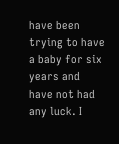have been trying to have a baby for six years and have not had any luck. I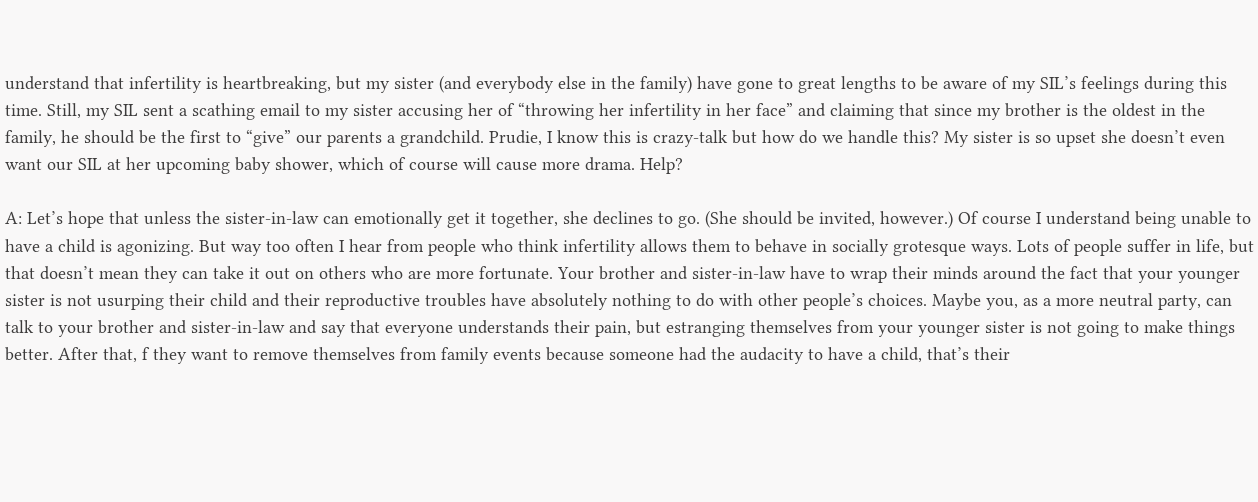understand that infertility is heartbreaking, but my sister (and everybody else in the family) have gone to great lengths to be aware of my SIL’s feelings during this time. Still, my SIL sent a scathing email to my sister accusing her of “throwing her infertility in her face” and claiming that since my brother is the oldest in the family, he should be the first to “give” our parents a grandchild. Prudie, I know this is crazy-talk but how do we handle this? My sister is so upset she doesn’t even want our SIL at her upcoming baby shower, which of course will cause more drama. Help?

A: Let’s hope that unless the sister-in-law can emotionally get it together, she declines to go. (She should be invited, however.) Of course I understand being unable to have a child is agonizing. But way too often I hear from people who think infertility allows them to behave in socially grotesque ways. Lots of people suffer in life, but that doesn’t mean they can take it out on others who are more fortunate. Your brother and sister-in-law have to wrap their minds around the fact that your younger sister is not usurping their child and their reproductive troubles have absolutely nothing to do with other people’s choices. Maybe you, as a more neutral party, can talk to your brother and sister-in-law and say that everyone understands their pain, but estranging themselves from your younger sister is not going to make things better. After that, f they want to remove themselves from family events because someone had the audacity to have a child, that’s their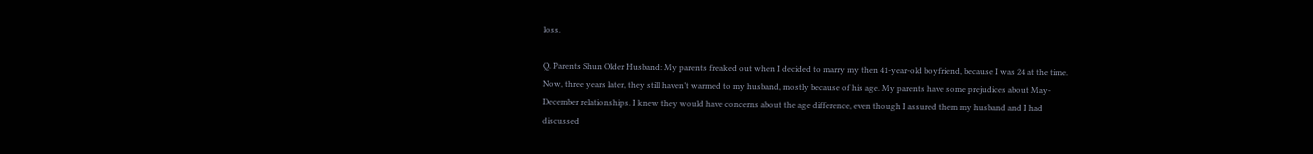loss.

Q. Parents Shun Older Husband: My parents freaked out when I decided to marry my then 41-year-old boyfriend, because I was 24 at the time. Now, three years later, they still haven’t warmed to my husband, mostly because of his age. My parents have some prejudices about May-December relationships. I knew they would have concerns about the age difference, even though I assured them my husband and I had discussed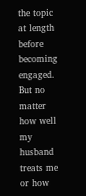the topic at length before becoming engaged. But no matter how well my husband treats me or how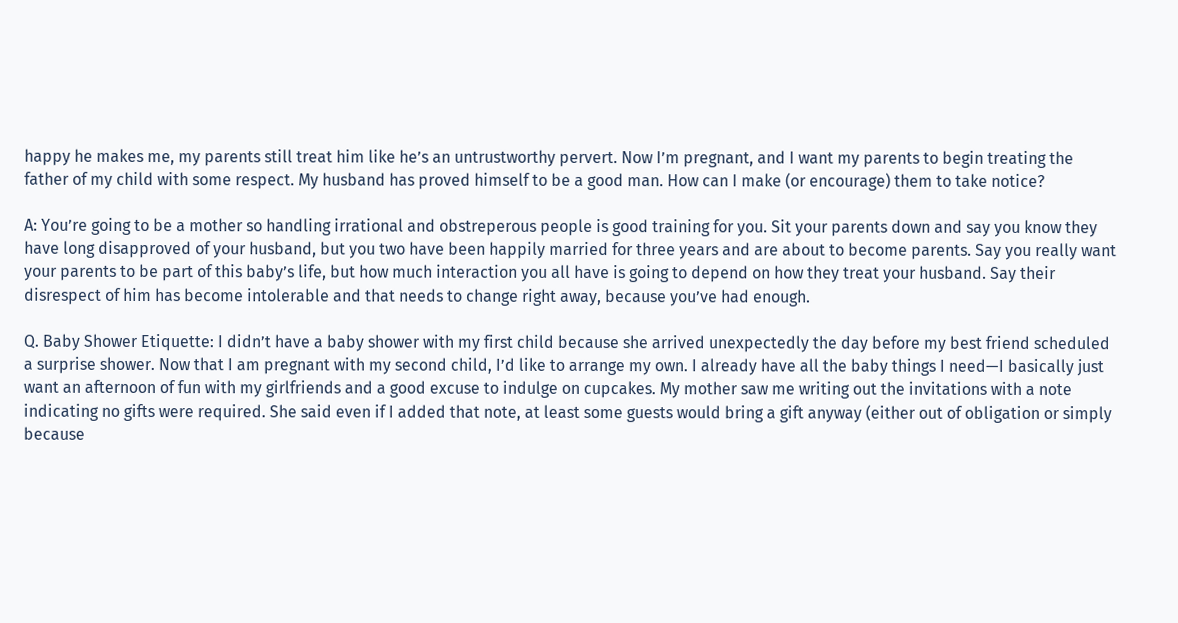happy he makes me, my parents still treat him like he’s an untrustworthy pervert. Now I’m pregnant, and I want my parents to begin treating the father of my child with some respect. My husband has proved himself to be a good man. How can I make (or encourage) them to take notice?

A: You’re going to be a mother so handling irrational and obstreperous people is good training for you. Sit your parents down and say you know they have long disapproved of your husband, but you two have been happily married for three years and are about to become parents. Say you really want your parents to be part of this baby’s life, but how much interaction you all have is going to depend on how they treat your husband. Say their disrespect of him has become intolerable and that needs to change right away, because you’ve had enough.

Q. Baby Shower Etiquette: I didn’t have a baby shower with my first child because she arrived unexpectedly the day before my best friend scheduled a surprise shower. Now that I am pregnant with my second child, I’d like to arrange my own. I already have all the baby things I need—I basically just want an afternoon of fun with my girlfriends and a good excuse to indulge on cupcakes. My mother saw me writing out the invitations with a note indicating no gifts were required. She said even if I added that note, at least some guests would bring a gift anyway (either out of obligation or simply because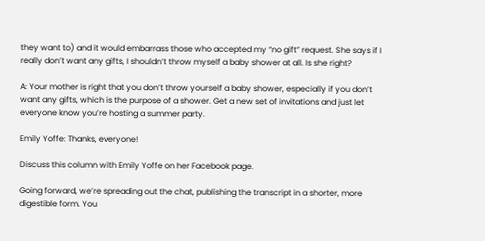they want to) and it would embarrass those who accepted my “no gift” request. She says if I really don’t want any gifts, I shouldn’t throw myself a baby shower at all. Is she right?

A: Your mother is right that you don’t throw yourself a baby shower, especially if you don’t want any gifts, which is the purpose of a shower. Get a new set of invitations and just let everyone know you’re hosting a summer party.

Emily Yoffe: Thanks, everyone!

Discuss this column with Emily Yoffe on her Facebook page.

Going forward, we’re spreading out the chat, publishing the transcript in a shorter, more digestible form. You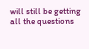will still be getting all the questions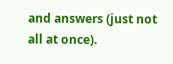and answers (just not all at once).